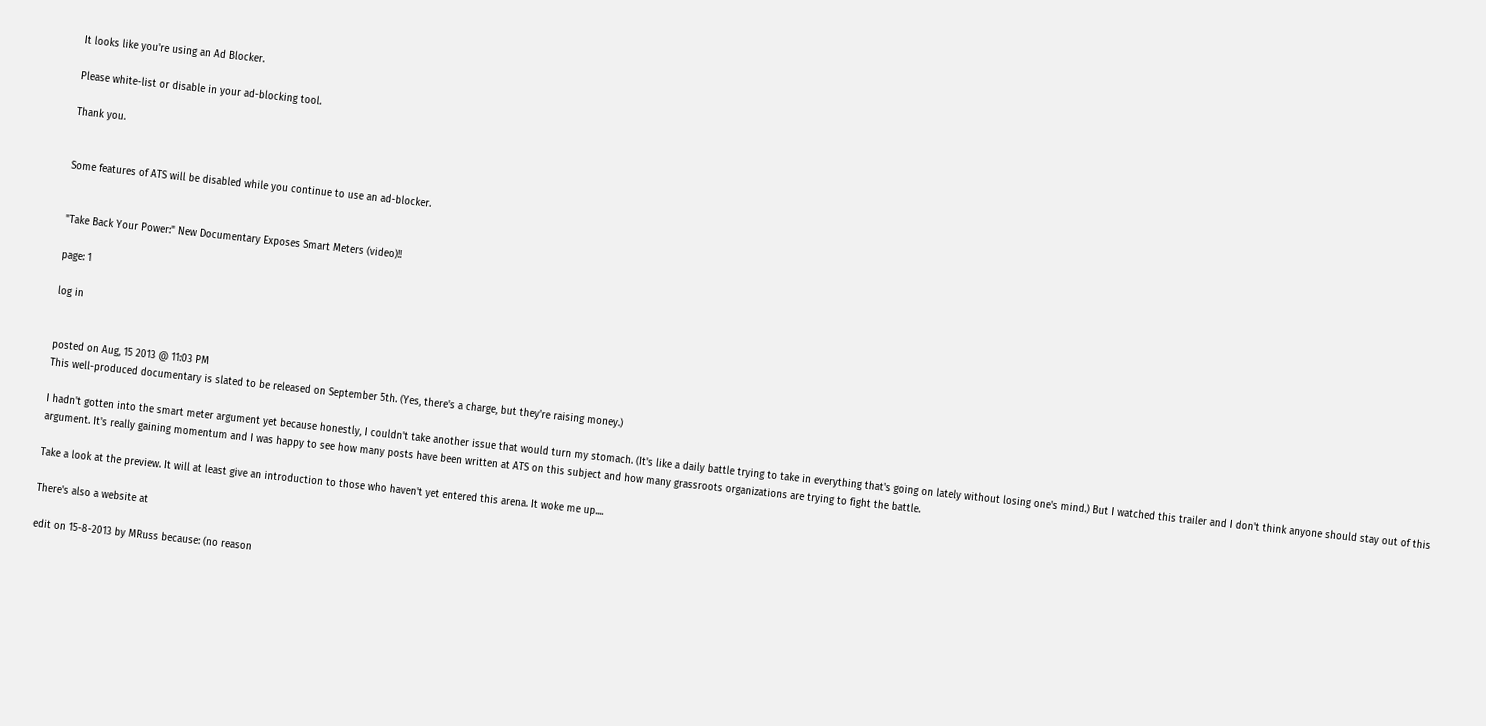It looks like you're using an Ad Blocker.

Please white-list or disable in your ad-blocking tool.

Thank you.


Some features of ATS will be disabled while you continue to use an ad-blocker.


"Take Back Your Power:" New Documentary Exposes Smart Meters (video)!!

page: 1

log in


posted on Aug, 15 2013 @ 11:03 PM
This well-produced documentary is slated to be released on September 5th. (Yes, there's a charge, but they're raising money.)

I hadn't gotten into the smart meter argument yet because honestly, I couldn't take another issue that would turn my stomach. (It's like a daily battle trying to take in everything that's going on lately without losing one's mind.) But I watched this trailer and I don't think anyone should stay out of this argument. It's really gaining momentum and I was happy to see how many posts have been written at ATS on this subject and how many grassroots organizations are trying to fight the battle.

Take a look at the preview. It will at least give an introduction to those who haven't yet entered this arena. It woke me up....

There's also a website at

edit on 15-8-2013 by MRuss because: (no reason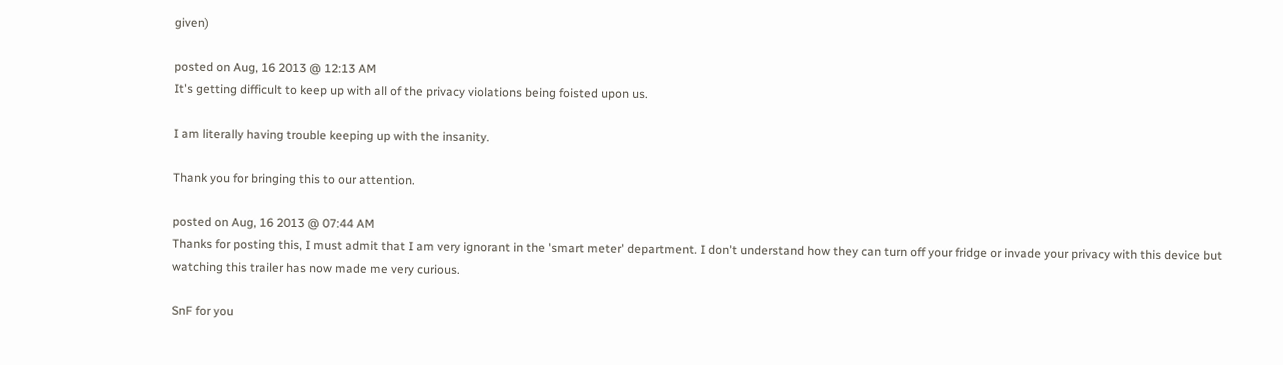given)

posted on Aug, 16 2013 @ 12:13 AM
It's getting difficult to keep up with all of the privacy violations being foisted upon us.

I am literally having trouble keeping up with the insanity.

Thank you for bringing this to our attention.

posted on Aug, 16 2013 @ 07:44 AM
Thanks for posting this, I must admit that I am very ignorant in the 'smart meter' department. I don't understand how they can turn off your fridge or invade your privacy with this device but watching this trailer has now made me very curious.

SnF for you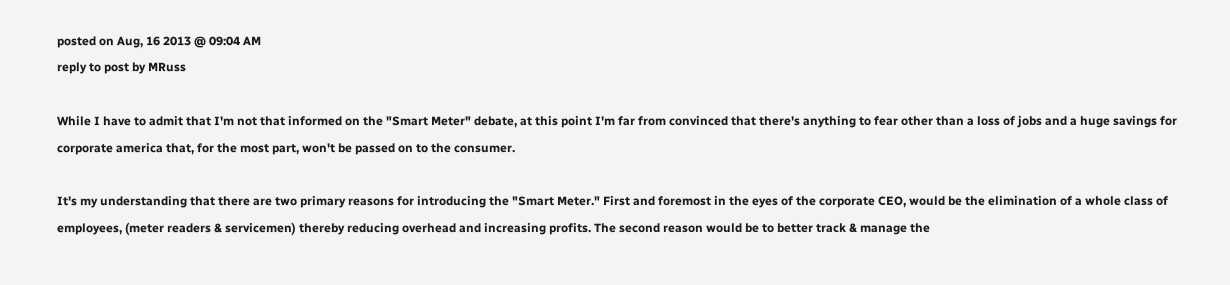posted on Aug, 16 2013 @ 09:04 AM
reply to post by MRuss

While I have to admit that I'm not that informed on the "Smart Meter" debate, at this point I'm far from convinced that there's anything to fear other than a loss of jobs and a huge savings for corporate america that, for the most part, won't be passed on to the consumer.

It's my understanding that there are two primary reasons for introducing the "Smart Meter." First and foremost in the eyes of the corporate CEO, would be the elimination of a whole class of employees, (meter readers & servicemen) thereby reducing overhead and increasing profits. The second reason would be to better track & manage the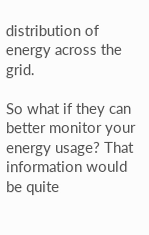distribution of energy across the grid.

So what if they can better monitor your energy usage? That information would be quite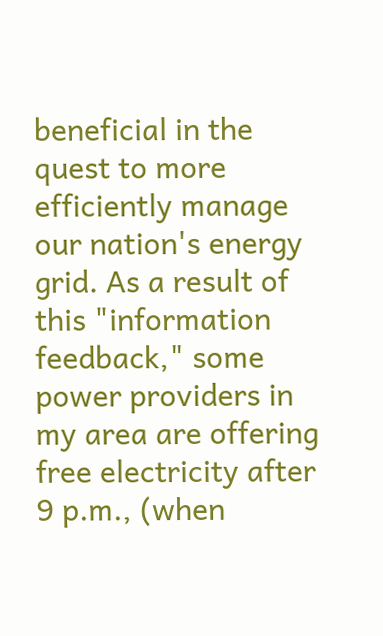beneficial in the quest to more efficiently manage our nation's energy grid. As a result of this "information feedback," some power providers in my area are offering free electricity after 9 p.m., (when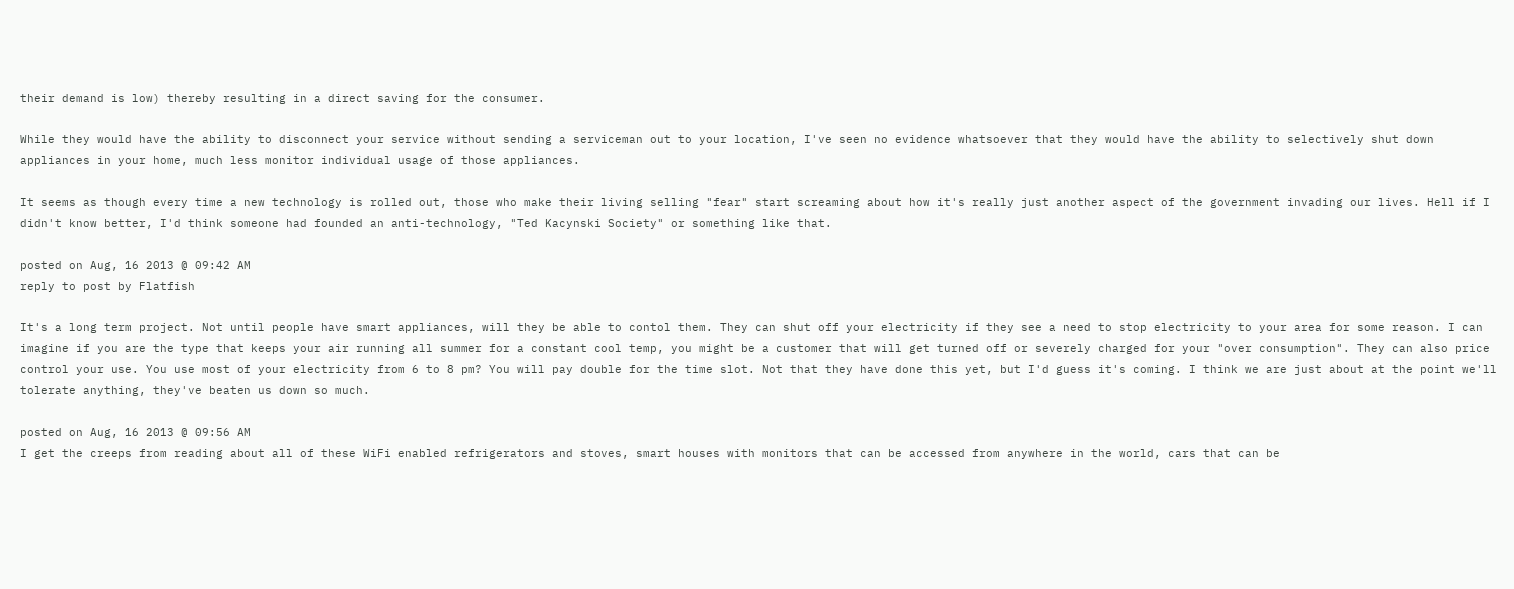their demand is low) thereby resulting in a direct saving for the consumer.

While they would have the ability to disconnect your service without sending a serviceman out to your location, I've seen no evidence whatsoever that they would have the ability to selectively shut down appliances in your home, much less monitor individual usage of those appliances.

It seems as though every time a new technology is rolled out, those who make their living selling "fear" start screaming about how it's really just another aspect of the government invading our lives. Hell if I didn't know better, I'd think someone had founded an anti-technology, "Ted Kacynski Society" or something like that.

posted on Aug, 16 2013 @ 09:42 AM
reply to post by Flatfish

It's a long term project. Not until people have smart appliances, will they be able to contol them. They can shut off your electricity if they see a need to stop electricity to your area for some reason. I can imagine if you are the type that keeps your air running all summer for a constant cool temp, you might be a customer that will get turned off or severely charged for your "over consumption". They can also price control your use. You use most of your electricity from 6 to 8 pm? You will pay double for the time slot. Not that they have done this yet, but I'd guess it's coming. I think we are just about at the point we'll tolerate anything, they've beaten us down so much.

posted on Aug, 16 2013 @ 09:56 AM
I get the creeps from reading about all of these WiFi enabled refrigerators and stoves, smart houses with monitors that can be accessed from anywhere in the world, cars that can be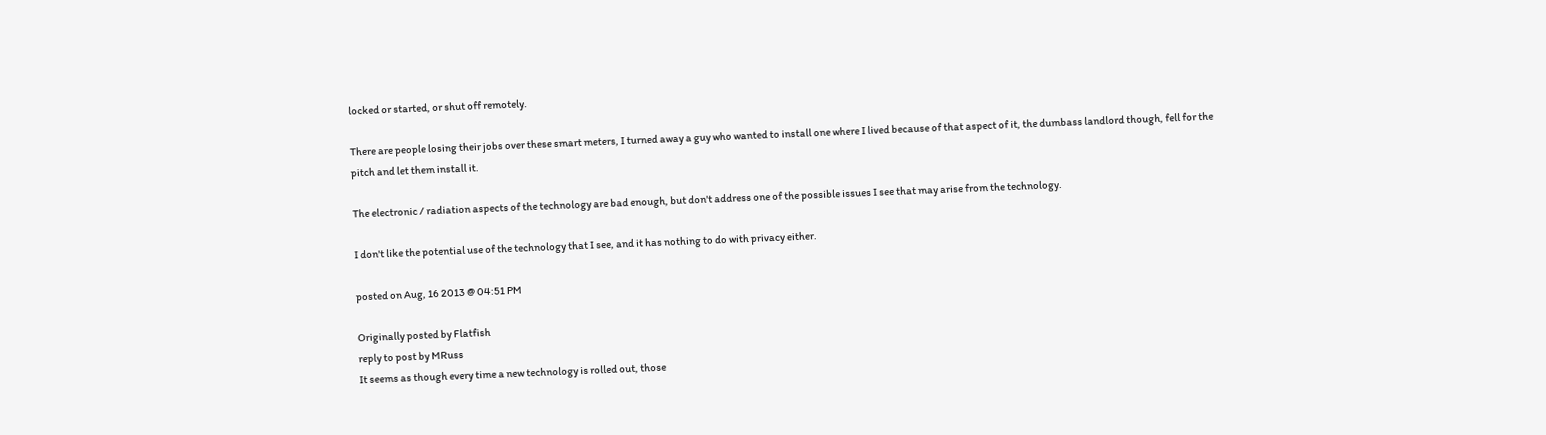locked or started, or shut off remotely.

There are people losing their jobs over these smart meters, I turned away a guy who wanted to install one where I lived because of that aspect of it, the dumbass landlord though, fell for the pitch and let them install it.

The electronic / radiation aspects of the technology are bad enough, but don't address one of the possible issues I see that may arise from the technology.

I don't like the potential use of the technology that I see, and it has nothing to do with privacy either.

posted on Aug, 16 2013 @ 04:51 PM

Originally posted by Flatfish
reply to post by MRuss
It seems as though every time a new technology is rolled out, those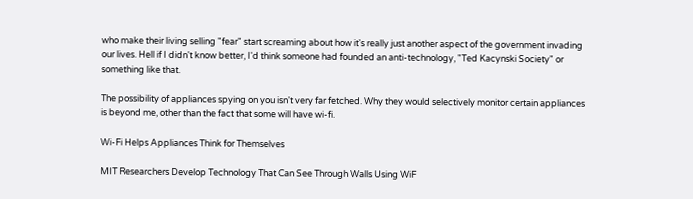who make their living selling "fear" start screaming about how it's really just another aspect of the government invading our lives. Hell if I didn't know better, I'd think someone had founded an anti-technology, "Ted Kacynski Society" or something like that.

The possibility of appliances spying on you isn't very far fetched. Why they would selectively monitor certain appliances is beyond me, other than the fact that some will have wi-fi.

Wi-Fi Helps Appliances Think for Themselves

MIT Researchers Develop Technology That Can See Through Walls Using WiF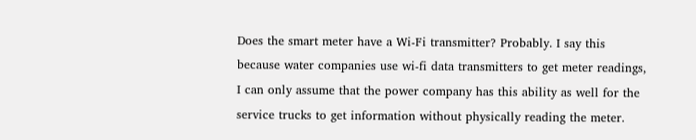Does the smart meter have a Wi-Fi transmitter? Probably. I say this because water companies use wi-fi data transmitters to get meter readings, I can only assume that the power company has this ability as well for the service trucks to get information without physically reading the meter.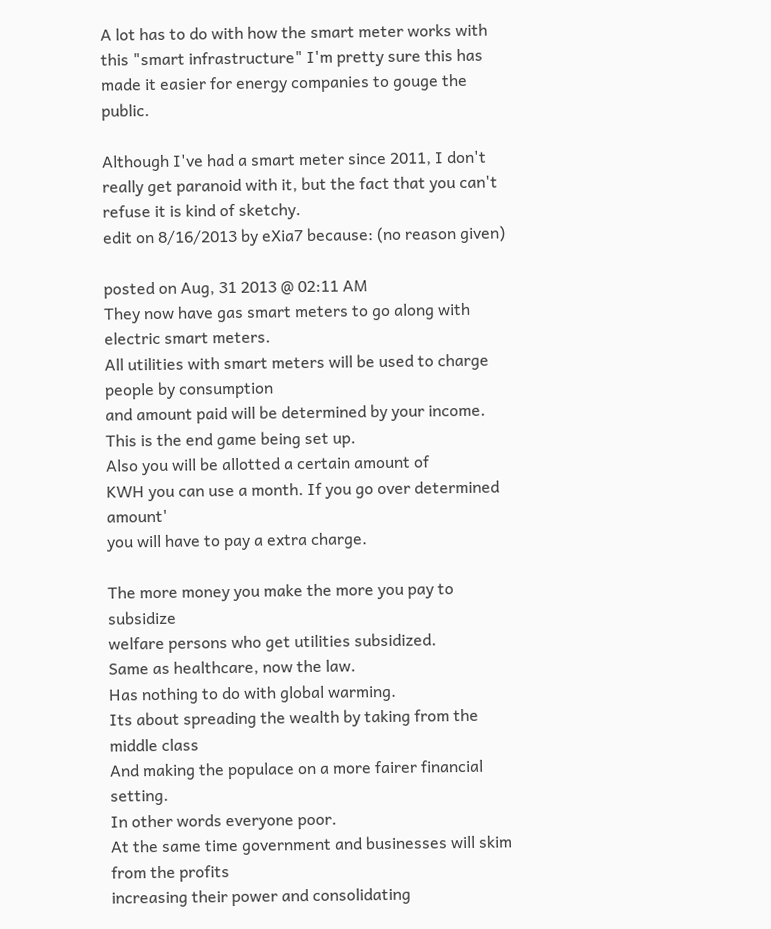A lot has to do with how the smart meter works with this "smart infrastructure" I'm pretty sure this has made it easier for energy companies to gouge the public.

Although I've had a smart meter since 2011, I don't really get paranoid with it, but the fact that you can't refuse it is kind of sketchy.
edit on 8/16/2013 by eXia7 because: (no reason given)

posted on Aug, 31 2013 @ 02:11 AM
They now have gas smart meters to go along with electric smart meters.
All utilities with smart meters will be used to charge people by consumption
and amount paid will be determined by your income.
This is the end game being set up.
Also you will be allotted a certain amount of
KWH you can use a month. If you go over determined amount'
you will have to pay a extra charge.

The more money you make the more you pay to subsidize
welfare persons who get utilities subsidized.
Same as healthcare, now the law.
Has nothing to do with global warming.
Its about spreading the wealth by taking from the middle class
And making the populace on a more fairer financial setting.
In other words everyone poor.
At the same time government and businesses will skim from the profits
increasing their power and consolidating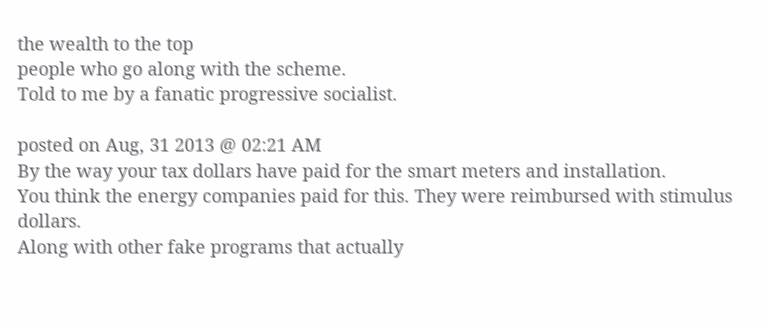the wealth to the top
people who go along with the scheme.
Told to me by a fanatic progressive socialist.

posted on Aug, 31 2013 @ 02:21 AM
By the way your tax dollars have paid for the smart meters and installation.
You think the energy companies paid for this. They were reimbursed with stimulus dollars.
Along with other fake programs that actually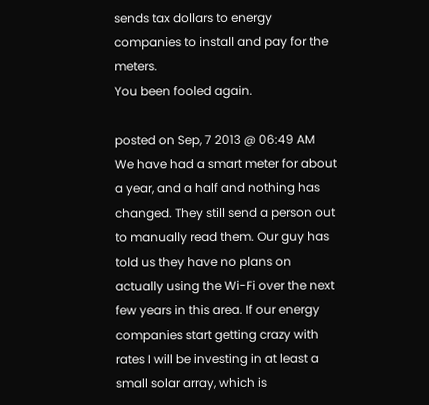sends tax dollars to energy companies to install and pay for the meters.
You been fooled again.

posted on Sep, 7 2013 @ 06:49 AM
We have had a smart meter for about a year, and a half and nothing has changed. They still send a person out to manually read them. Our guy has told us they have no plans on actually using the Wi-Fi over the next few years in this area. If our energy companies start getting crazy with rates I will be investing in at least a small solar array, which is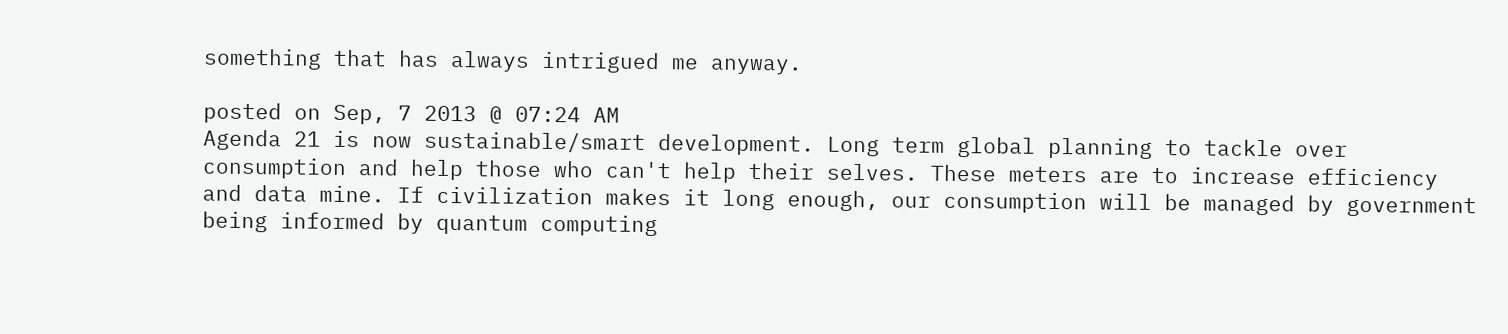something that has always intrigued me anyway.

posted on Sep, 7 2013 @ 07:24 AM
Agenda 21 is now sustainable/smart development. Long term global planning to tackle over consumption and help those who can't help their selves. These meters are to increase efficiency and data mine. If civilization makes it long enough, our consumption will be managed by government being informed by quantum computing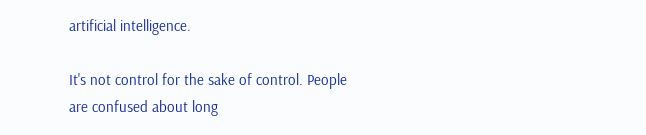artificial intelligence.

It's not control for the sake of control. People are confused about long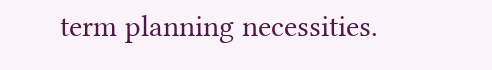term planning necessities.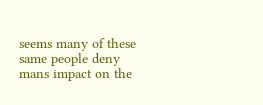seems many of these same people deny mans impact on the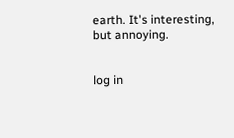earth. It's interesting, but annoying.


log in